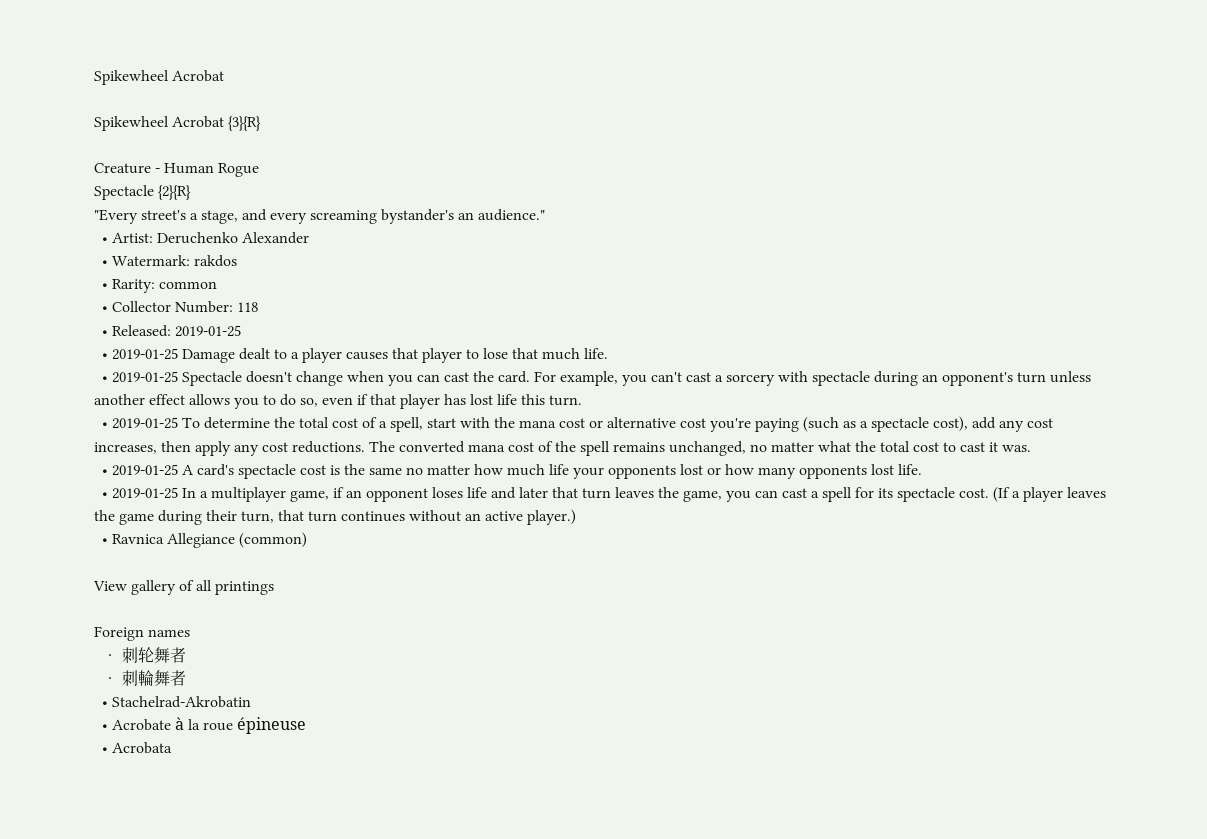Spikewheel Acrobat

Spikewheel Acrobat {3}{R}

Creature - Human Rogue
Spectacle {2}{R}
"Every street's a stage, and every screaming bystander's an audience."
  • Artist: Deruchenko Alexander
  • Watermark: rakdos
  • Rarity: common
  • Collector Number: 118
  • Released: 2019-01-25
  • 2019-01-25 Damage dealt to a player causes that player to lose that much life.
  • 2019-01-25 Spectacle doesn't change when you can cast the card. For example, you can't cast a sorcery with spectacle during an opponent's turn unless another effect allows you to do so, even if that player has lost life this turn.
  • 2019-01-25 To determine the total cost of a spell, start with the mana cost or alternative cost you're paying (such as a spectacle cost), add any cost increases, then apply any cost reductions. The converted mana cost of the spell remains unchanged, no matter what the total cost to cast it was.
  • 2019-01-25 A card's spectacle cost is the same no matter how much life your opponents lost or how many opponents lost life.
  • 2019-01-25 In a multiplayer game, if an opponent loses life and later that turn leaves the game, you can cast a spell for its spectacle cost. (If a player leaves the game during their turn, that turn continues without an active player.)
  • Ravnica Allegiance (common)

View gallery of all printings

Foreign names
  • 刺轮舞者
  • 刺輪舞者
  • Stachelrad-Akrobatin
  • Acrobate à la roue épineuse
  • Acrobata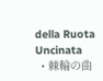della Ruota Uncinata
  • 棘輪の曲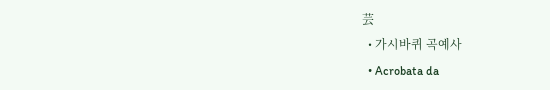芸
  • 가시바퀴 곡예사
  • Acrobata da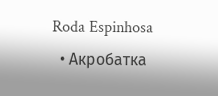Roda Espinhosa
  • Акробатка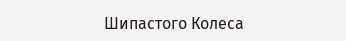Шипастого Колеса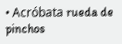• Acróbata rueda de pinchos